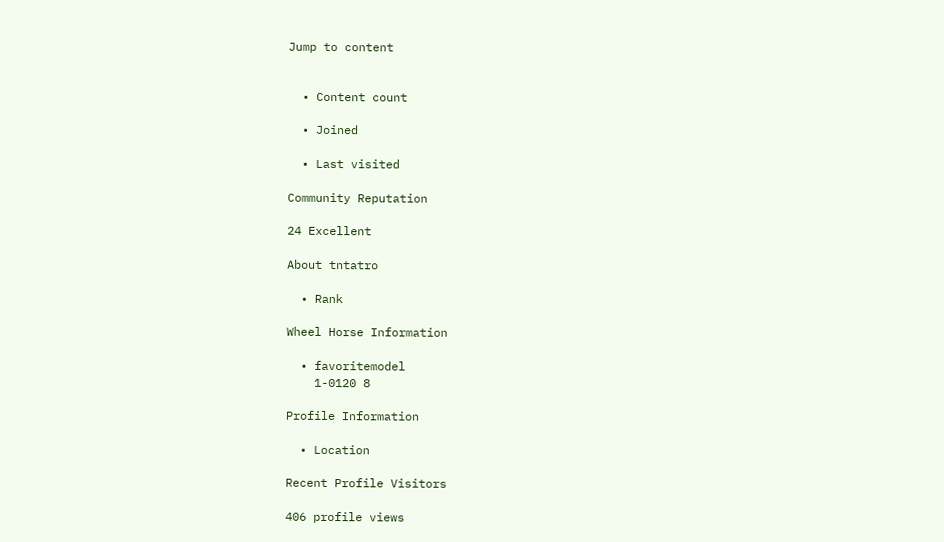Jump to content


  • Content count

  • Joined

  • Last visited

Community Reputation

24 Excellent

About tntatro

  • Rank

Wheel Horse Information

  • favoritemodel
    1-0120 8

Profile Information

  • Location

Recent Profile Visitors

406 profile views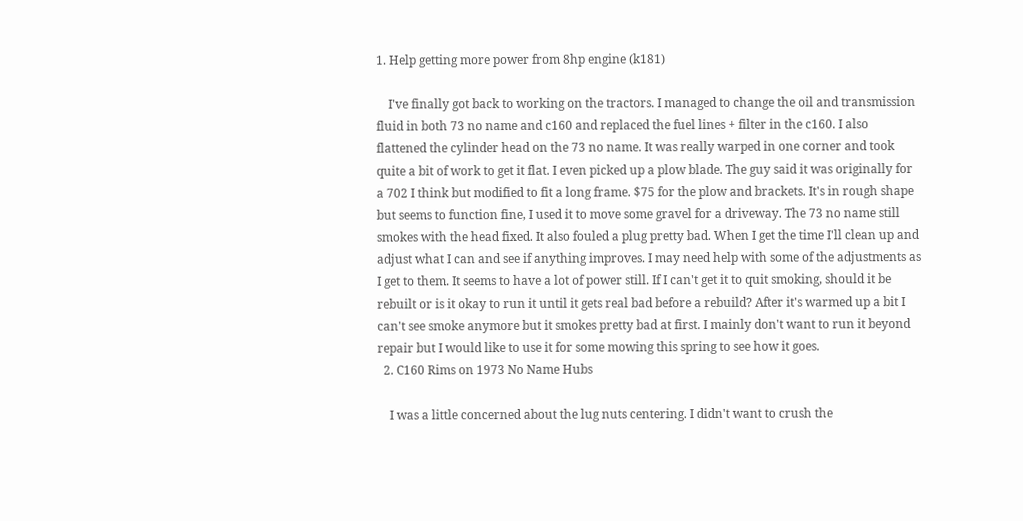1. Help getting more power from 8hp engine (k181)

    I've finally got back to working on the tractors. I managed to change the oil and transmission fluid in both 73 no name and c160 and replaced the fuel lines + filter in the c160. I also flattened the cylinder head on the 73 no name. It was really warped in one corner and took quite a bit of work to get it flat. I even picked up a plow blade. The guy said it was originally for a 702 I think but modified to fit a long frame. $75 for the plow and brackets. It's in rough shape but seems to function fine, I used it to move some gravel for a driveway. The 73 no name still smokes with the head fixed. It also fouled a plug pretty bad. When I get the time I'll clean up and adjust what I can and see if anything improves. I may need help with some of the adjustments as I get to them. It seems to have a lot of power still. If I can't get it to quit smoking, should it be rebuilt or is it okay to run it until it gets real bad before a rebuild? After it's warmed up a bit I can't see smoke anymore but it smokes pretty bad at first. I mainly don't want to run it beyond repair but I would like to use it for some mowing this spring to see how it goes.
  2. C160 Rims on 1973 No Name Hubs

    I was a little concerned about the lug nuts centering. I didn't want to crush the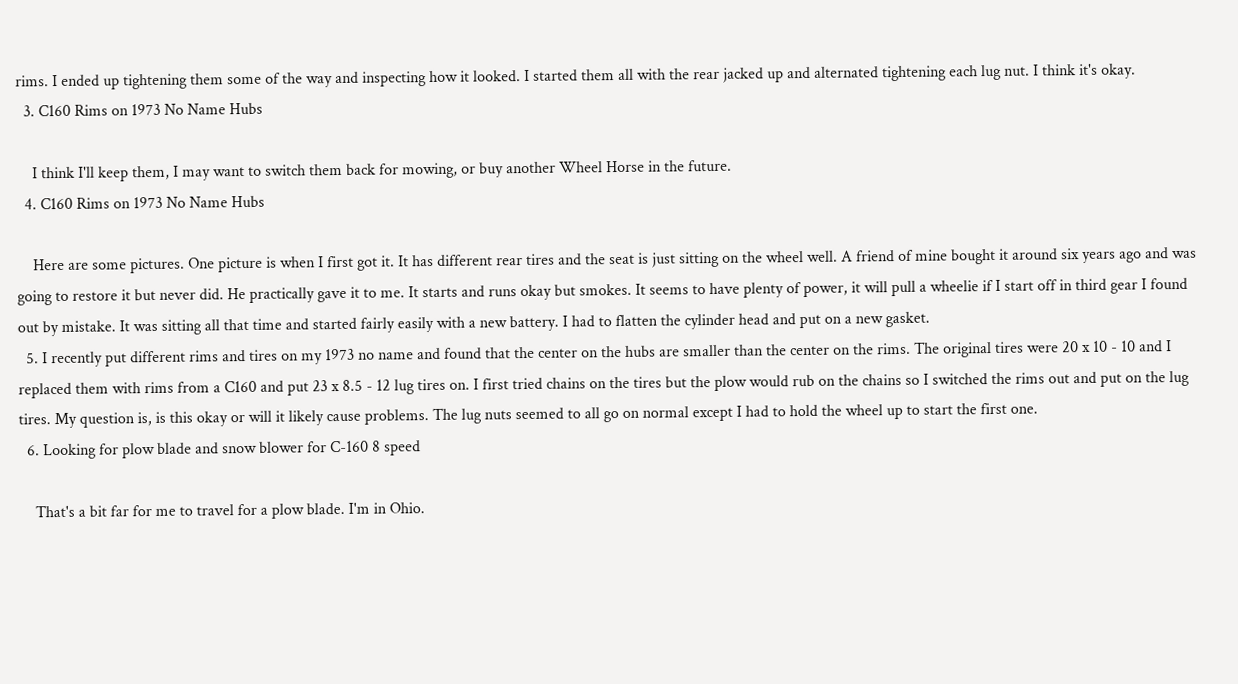rims. I ended up tightening them some of the way and inspecting how it looked. I started them all with the rear jacked up and alternated tightening each lug nut. I think it's okay.
  3. C160 Rims on 1973 No Name Hubs

    I think I'll keep them, I may want to switch them back for mowing, or buy another Wheel Horse in the future.
  4. C160 Rims on 1973 No Name Hubs

    Here are some pictures. One picture is when I first got it. It has different rear tires and the seat is just sitting on the wheel well. A friend of mine bought it around six years ago and was going to restore it but never did. He practically gave it to me. It starts and runs okay but smokes. It seems to have plenty of power, it will pull a wheelie if I start off in third gear I found out by mistake. It was sitting all that time and started fairly easily with a new battery. I had to flatten the cylinder head and put on a new gasket.
  5. I recently put different rims and tires on my 1973 no name and found that the center on the hubs are smaller than the center on the rims. The original tires were 20 x 10 - 10 and I replaced them with rims from a C160 and put 23 x 8.5 - 12 lug tires on. I first tried chains on the tires but the plow would rub on the chains so I switched the rims out and put on the lug tires. My question is, is this okay or will it likely cause problems. The lug nuts seemed to all go on normal except I had to hold the wheel up to start the first one.
  6. Looking for plow blade and snow blower for C-160 8 speed

    That's a bit far for me to travel for a plow blade. I'm in Ohio.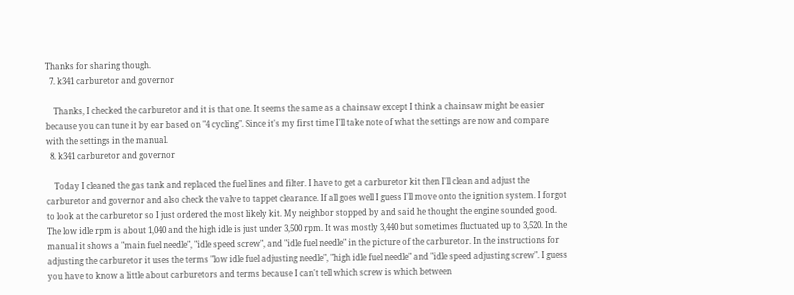Thanks for sharing though.
  7. k341 carburetor and governor

    Thanks, I checked the carburetor and it is that one. It seems the same as a chainsaw except I think a chainsaw might be easier because you can tune it by ear based on "4 cycling". Since it's my first time I'll take note of what the settings are now and compare with the settings in the manual.
  8. k341 carburetor and governor

    Today I cleaned the gas tank and replaced the fuel lines and filter. I have to get a carburetor kit then I'll clean and adjust the carburetor and governor and also check the valve to tappet clearance. If all goes well I guess I'll move onto the ignition system. I forgot to look at the carburetor so I just ordered the most likely kit. My neighbor stopped by and said he thought the engine sounded good. The low idle rpm is about 1,040 and the high idle is just under 3,500 rpm. It was mostly 3,440 but sometimes fluctuated up to 3,520. In the manual it shows a "main fuel needle", "idle speed screw", and "idle fuel needle" in the picture of the carburetor. In the instructions for adjusting the carburetor it uses the terms "low idle fuel adjusting needle", "high idle fuel needle" and "idle speed adjusting screw". I guess you have to know a little about carburetors and terms because I can't tell which screw is which between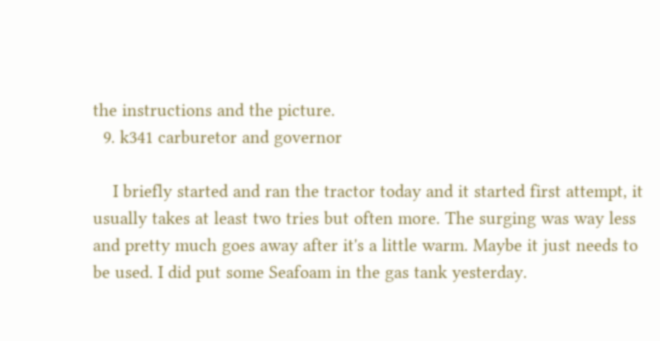the instructions and the picture.
  9. k341 carburetor and governor

    I briefly started and ran the tractor today and it started first attempt, it usually takes at least two tries but often more. The surging was way less and pretty much goes away after it's a little warm. Maybe it just needs to be used. I did put some Seafoam in the gas tank yesterday.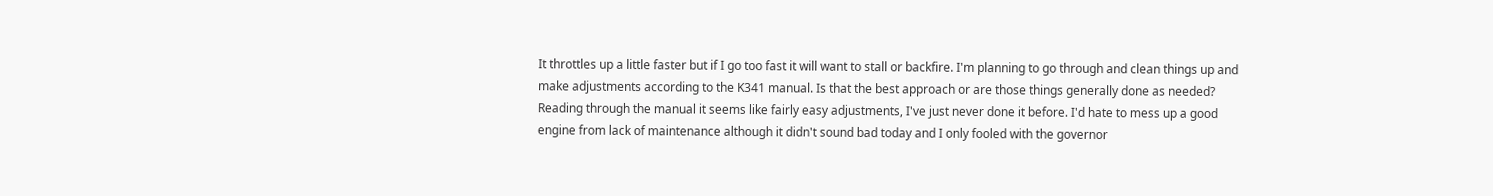It throttles up a little faster but if I go too fast it will want to stall or backfire. I'm planning to go through and clean things up and make adjustments according to the K341 manual. Is that the best approach or are those things generally done as needed? Reading through the manual it seems like fairly easy adjustments, I've just never done it before. I'd hate to mess up a good engine from lack of maintenance although it didn't sound bad today and I only fooled with the governor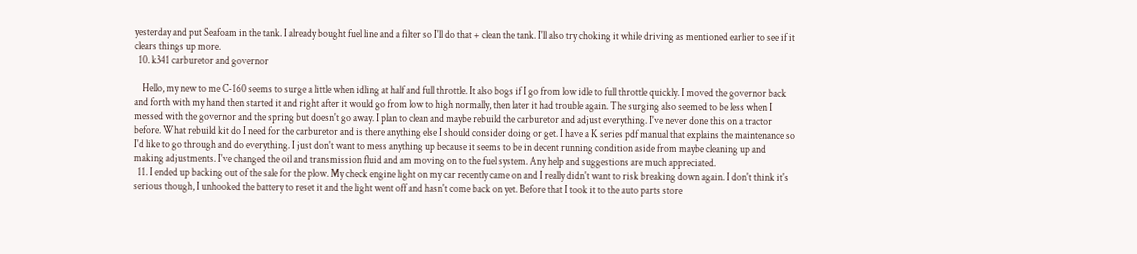yesterday and put Seafoam in the tank. I already bought fuel line and a filter so I'll do that + clean the tank. I'll also try choking it while driving as mentioned earlier to see if it clears things up more.
  10. k341 carburetor and governor

    Hello, my new to me C-160 seems to surge a little when idling at half and full throttle. It also bogs if I go from low idle to full throttle quickly. I moved the governor back and forth with my hand then started it and right after it would go from low to high normally, then later it had trouble again. The surging also seemed to be less when I messed with the governor and the spring but doesn't go away. I plan to clean and maybe rebuild the carburetor and adjust everything. I've never done this on a tractor before. What rebuild kit do I need for the carburetor and is there anything else I should consider doing or get. I have a K series pdf manual that explains the maintenance so I'd like to go through and do everything. I just don't want to mess anything up because it seems to be in decent running condition aside from maybe cleaning up and making adjustments. I've changed the oil and transmission fluid and am moving on to the fuel system. Any help and suggestions are much appreciated.
  11. I ended up backing out of the sale for the plow. My check engine light on my car recently came on and I really didn't want to risk breaking down again. I don't think it's serious though, I unhooked the battery to reset it and the light went off and hasn't come back on yet. Before that I took it to the auto parts store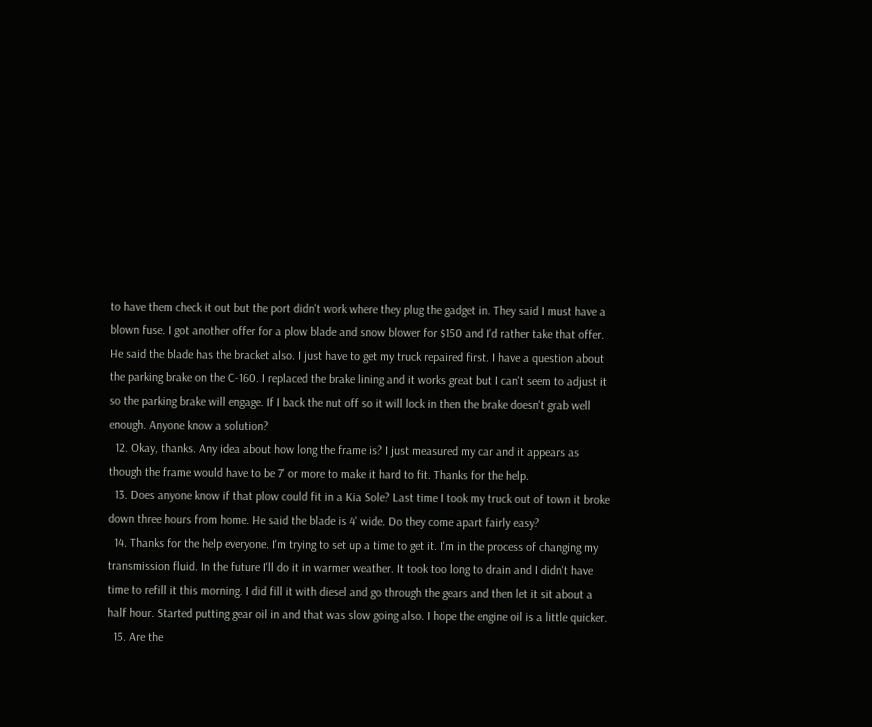to have them check it out but the port didn't work where they plug the gadget in. They said I must have a blown fuse. I got another offer for a plow blade and snow blower for $150 and I'd rather take that offer. He said the blade has the bracket also. I just have to get my truck repaired first. I have a question about the parking brake on the C-160. I replaced the brake lining and it works great but I can't seem to adjust it so the parking brake will engage. If I back the nut off so it will lock in then the brake doesn't grab well enough. Anyone know a solution?
  12. Okay, thanks. Any idea about how long the frame is? I just measured my car and it appears as though the frame would have to be 7' or more to make it hard to fit. Thanks for the help.
  13. Does anyone know if that plow could fit in a Kia Sole? Last time I took my truck out of town it broke down three hours from home. He said the blade is 4' wide. Do they come apart fairly easy?
  14. Thanks for the help everyone. I'm trying to set up a time to get it. I'm in the process of changing my transmission fluid. In the future I'll do it in warmer weather. It took too long to drain and I didn't have time to refill it this morning. I did fill it with diesel and go through the gears and then let it sit about a half hour. Started putting gear oil in and that was slow going also. I hope the engine oil is a little quicker.
  15. Are the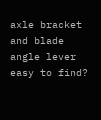axle bracket and blade angle lever easy to find?